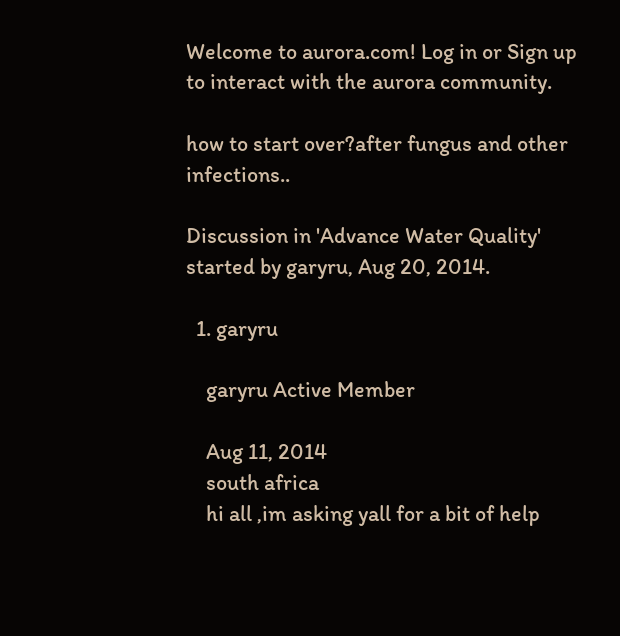Welcome to aurora.com! Log in or Sign up to interact with the aurora community.

how to start over?after fungus and other infections..

Discussion in 'Advance Water Quality' started by garyru, Aug 20, 2014.

  1. garyru

    garyru Active Member

    Aug 11, 2014
    south africa
    hi all ,im asking yall for a bit of help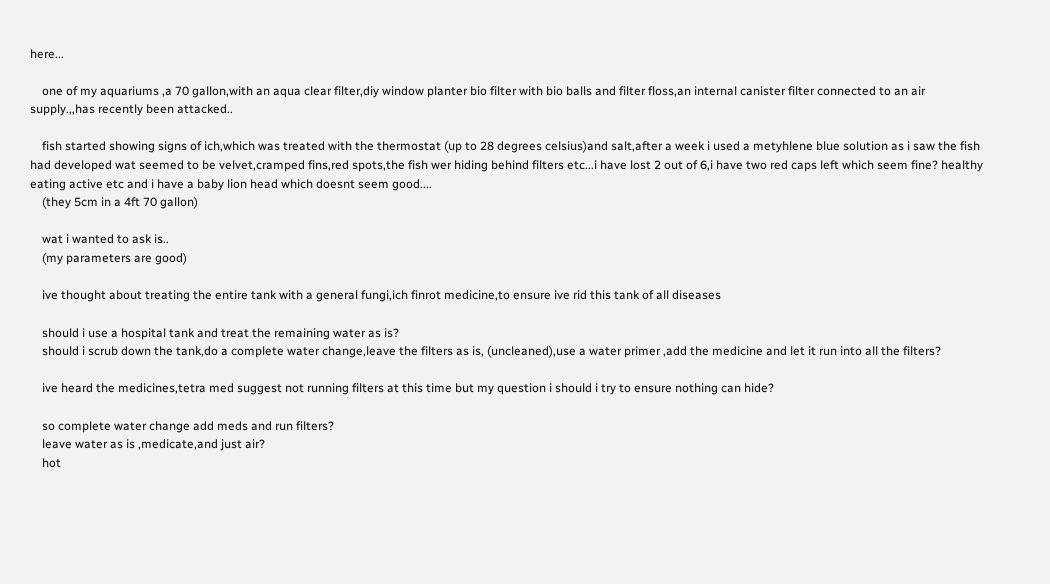here...

    one of my aquariums ,a 70 gallon,with an aqua clear filter,diy window planter bio filter with bio balls and filter floss,an internal canister filter connected to an air supply.,,has recently been attacked..

    fish started showing signs of ich,which was treated with the thermostat (up to 28 degrees celsius)and salt,after a week i used a metyhlene blue solution as i saw the fish had developed wat seemed to be velvet,cramped fins,red spots,the fish wer hiding behind filters etc...i have lost 2 out of 6,i have two red caps left which seem fine? healthy eating active etc and i have a baby lion head which doesnt seem good....
    (they 5cm in a 4ft 70 gallon)

    wat i wanted to ask is..
    (my parameters are good)

    ive thought about treating the entire tank with a general fungi,ich finrot medicine,to ensure ive rid this tank of all diseases

    should i use a hospital tank and treat the remaining water as is?
    should i scrub down the tank,do a complete water change,leave the filters as is, (uncleaned),use a water primer ,add the medicine and let it run into all the filters?

    ive heard the medicines,tetra med suggest not running filters at this time but my question i should i try to ensure nothing can hide?

    so complete water change add meds and run filters?
    leave water as is ,medicate,and just air?
    hot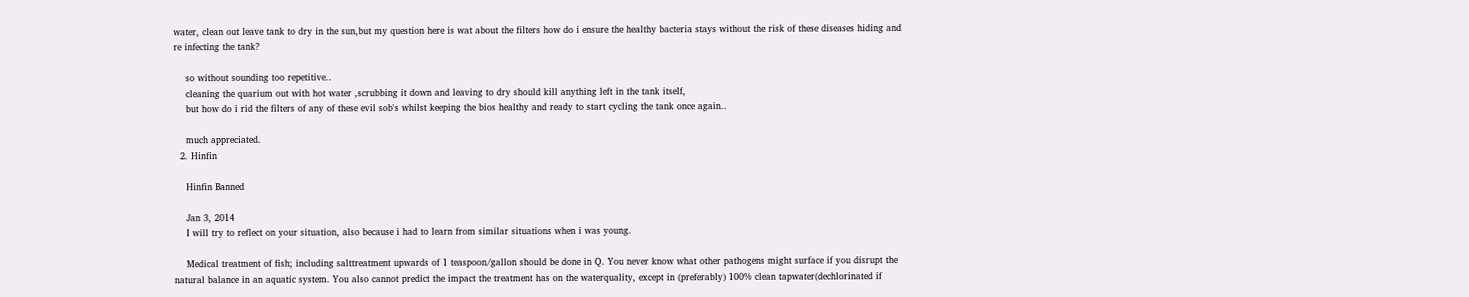water, clean out leave tank to dry in the sun,but my question here is wat about the filters how do i ensure the healthy bacteria stays without the risk of these diseases hiding and re infecting the tank?

    so without sounding too repetitive..
    cleaning the quarium out with hot water ,scrubbing it down and leaving to dry should kill anything left in the tank itself,
    but how do i rid the filters of any of these evil sob's whilst keeping the bios healthy and ready to start cycling the tank once again..

    much appreciated.
  2. Hinfin

    Hinfin Banned

    Jan 3, 2014
    I will try to reflect on your situation, also because i had to learn from similar situations when i was young.

    Medical treatment of fish; including salttreatment upwards of 1 teaspoon/gallon should be done in Q. You never know what other pathogens might surface if you disrupt the natural balance in an aquatic system. You also cannot predict the impact the treatment has on the waterquality, except in (preferably) 100% clean tapwater(dechlorinated if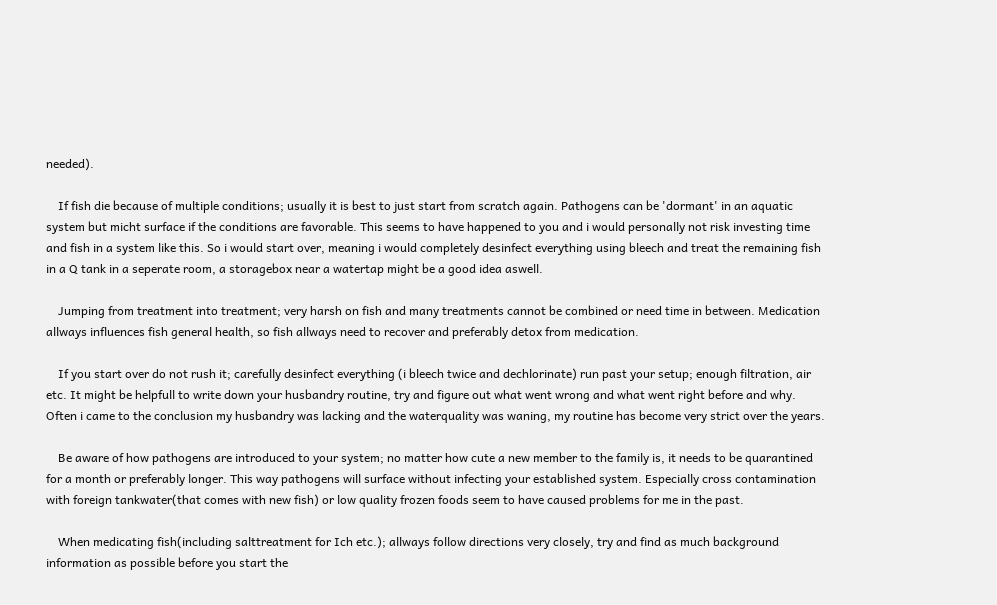needed).

    If fish die because of multiple conditions; usually it is best to just start from scratch again. Pathogens can be 'dormant' in an aquatic system but micht surface if the conditions are favorable. This seems to have happened to you and i would personally not risk investing time and fish in a system like this. So i would start over, meaning i would completely desinfect everything using bleech and treat the remaining fish in a Q tank in a seperate room, a storagebox near a watertap might be a good idea aswell.

    Jumping from treatment into treatment; very harsh on fish and many treatments cannot be combined or need time in between. Medication allways influences fish general health, so fish allways need to recover and preferably detox from medication.

    If you start over do not rush it; carefully desinfect everything (i bleech twice and dechlorinate) run past your setup; enough filtration, air etc. It might be helpfull to write down your husbandry routine, try and figure out what went wrong and what went right before and why. Often i came to the conclusion my husbandry was lacking and the waterquality was waning, my routine has become very strict over the years.

    Be aware of how pathogens are introduced to your system; no matter how cute a new member to the family is, it needs to be quarantined for a month or preferably longer. This way pathogens will surface without infecting your established system. Especially cross contamination with foreign tankwater(that comes with new fish) or low quality frozen foods seem to have caused problems for me in the past.

    When medicating fish(including salttreatment for Ich etc.); allways follow directions very closely, try and find as much background information as possible before you start the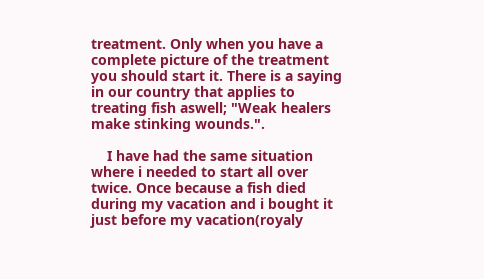treatment. Only when you have a complete picture of the treatment you should start it. There is a saying in our country that applies to treating fish aswell; "Weak healers make stinking wounds.".

    I have had the same situation where i needed to start all over twice. Once because a fish died during my vacation and i bought it just before my vacation(royaly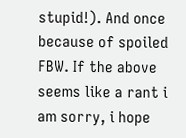stupid!). And once because of spoiled FBW. If the above seems like a rant i am sorry, i hope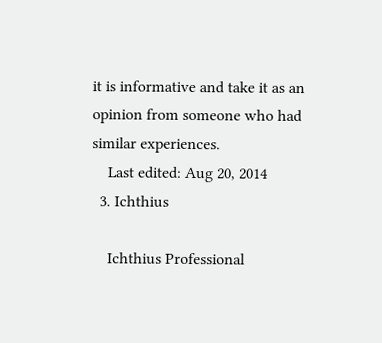it is informative and take it as an opinion from someone who had similar experiences.
    Last edited: Aug 20, 2014
  3. Ichthius

    Ichthius Professional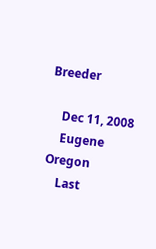Breeder

    Dec 11, 2008
    Eugene Oregon
    Last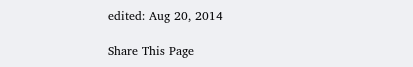edited: Aug 20, 2014

Share This Page